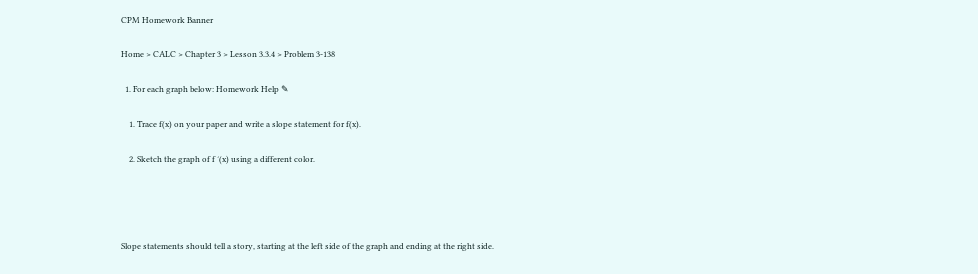CPM Homework Banner

Home > CALC > Chapter 3 > Lesson 3.3.4 > Problem 3-138

  1. For each graph below: Homework Help ✎

    1. Trace f(x) on your paper and write a slope statement for f(x).

    2. Sketch the graph of f ′(x) using a different color.




Slope statements should tell a story, starting at the left side of the graph and ending at the right side.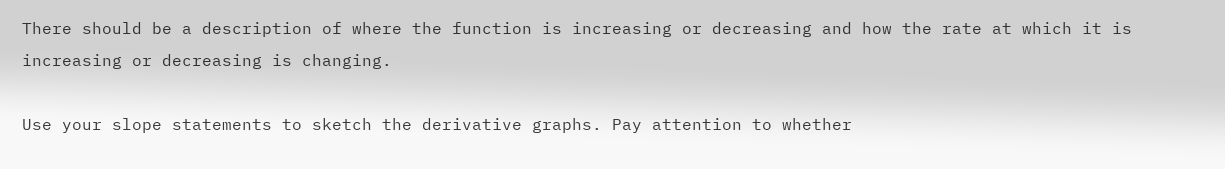There should be a description of where the function is increasing or decreasing and how the rate at which it is increasing or decreasing is changing.

Use your slope statements to sketch the derivative graphs. Pay attention to whether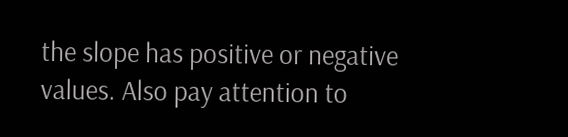the slope has positive or negative values. Also pay attention to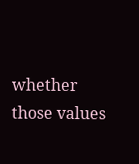whether those values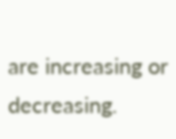are increasing or decreasing.